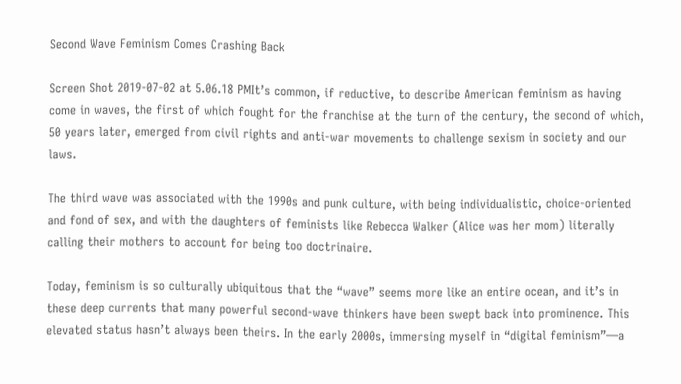Second Wave Feminism Comes Crashing Back

Screen Shot 2019-07-02 at 5.06.18 PMIt’s common, if reductive, to describe American feminism as having come in waves, the first of which fought for the franchise at the turn of the century, the second of which, 50 years later, emerged from civil rights and anti-war movements to challenge sexism in society and our laws.

The third wave was associated with the 1990s and punk culture, with being individualistic, choice-oriented and fond of sex, and with the daughters of feminists like Rebecca Walker (Alice was her mom) literally calling their mothers to account for being too doctrinaire.

Today, feminism is so culturally ubiquitous that the “wave” seems more like an entire ocean, and it’s in these deep currents that many powerful second-wave thinkers have been swept back into prominence. This elevated status hasn’t always been theirs. In the early 2000s, immersing myself in “digital feminism”—a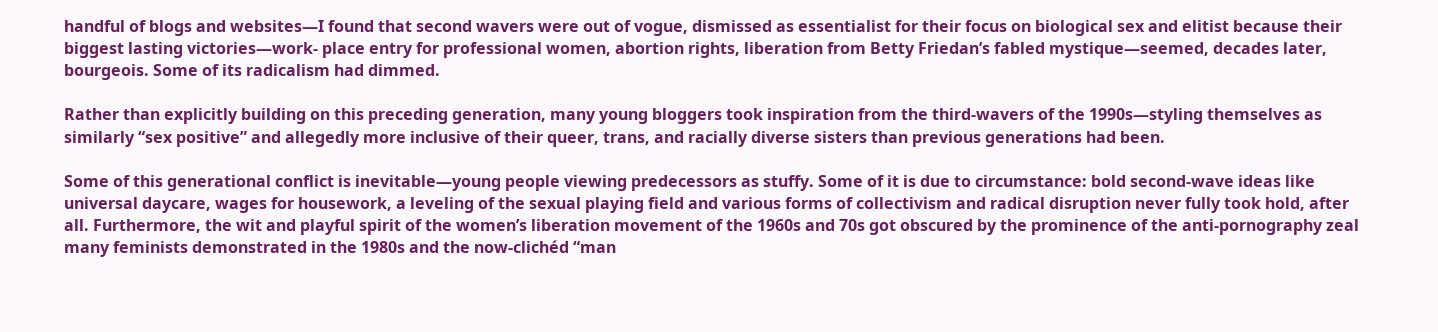handful of blogs and websites—I found that second wavers were out of vogue, dismissed as essentialist for their focus on biological sex and elitist because their biggest lasting victories—work- place entry for professional women, abortion rights, liberation from Betty Friedan’s fabled mystique—seemed, decades later, bourgeois. Some of its radicalism had dimmed.

Rather than explicitly building on this preceding generation, many young bloggers took inspiration from the third-wavers of the 1990s—styling themselves as similarly “sex positive” and allegedly more inclusive of their queer, trans, and racially diverse sisters than previous generations had been.

Some of this generational conflict is inevitable—young people viewing predecessors as stuffy. Some of it is due to circumstance: bold second-wave ideas like universal daycare, wages for housework, a leveling of the sexual playing field and various forms of collectivism and radical disruption never fully took hold, after all. Furthermore, the wit and playful spirit of the women’s liberation movement of the 1960s and 70s got obscured by the prominence of the anti-pornography zeal many feminists demonstrated in the 1980s and the now-clichéd “man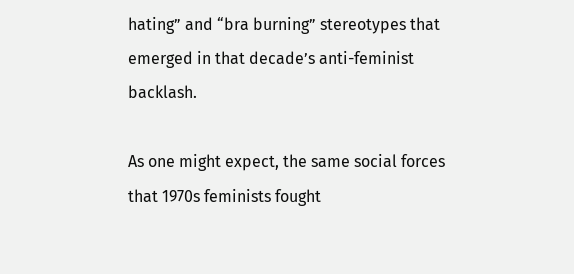hating” and “bra burning” stereotypes that emerged in that decade’s anti-feminist backlash.

As one might expect, the same social forces that 1970s feminists fought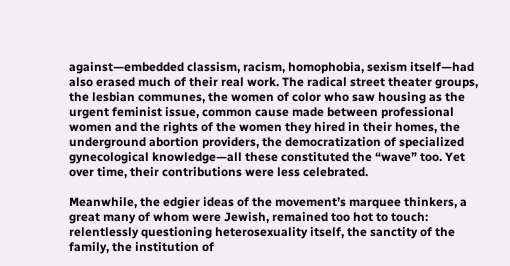against—embedded classism, racism, homophobia, sexism itself—had also erased much of their real work. The radical street theater groups, the lesbian communes, the women of color who saw housing as the urgent feminist issue, common cause made between professional women and the rights of the women they hired in their homes, the underground abortion providers, the democratization of specialized gynecological knowledge—all these constituted the “wave” too. Yet over time, their contributions were less celebrated.

Meanwhile, the edgier ideas of the movement’s marquee thinkers, a great many of whom were Jewish, remained too hot to touch: relentlessly questioning heterosexuality itself, the sanctity of the family, the institution of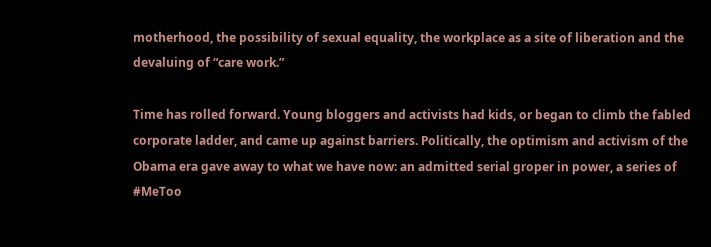motherhood, the possibility of sexual equality, the workplace as a site of liberation and the devaluing of “care work.”

Time has rolled forward. Young bloggers and activists had kids, or began to climb the fabled corporate ladder, and came up against barriers. Politically, the optimism and activism of the Obama era gave away to what we have now: an admitted serial groper in power, a series of #MeToo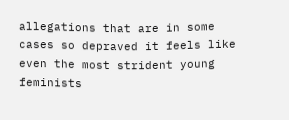allegations that are in some cases so depraved it feels like even the most strident young feminists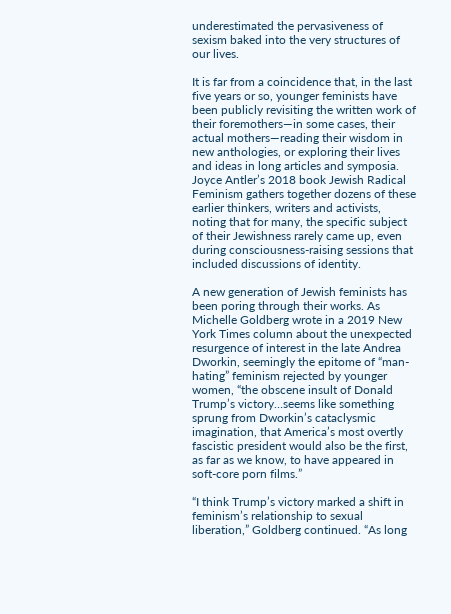underestimated the pervasiveness of sexism baked into the very structures of our lives.

It is far from a coincidence that, in the last five years or so, younger feminists have been publicly revisiting the written work of their foremothers—in some cases, their actual mothers—reading their wisdom in new anthologies, or exploring their lives and ideas in long articles and symposia. Joyce Antler’s 2018 book Jewish Radical Feminism gathers together dozens of these earlier thinkers, writers and activists, noting that for many, the specific subject of their Jewishness rarely came up, even during consciousness-raising sessions that included discussions of identity.

A new generation of Jewish feminists has been poring through their works. As Michelle Goldberg wrote in a 2019 New York Times column about the unexpected resurgence of interest in the late Andrea Dworkin, seemingly the epitome of “man-hating” feminism rejected by younger women, “the obscene insult of Donald Trump’s victory…seems like something sprung from Dworkin’s cataclysmic imagination, that America’s most overtly fascistic president would also be the first, as far as we know, to have appeared in soft-core porn films.”

“I think Trump’s victory marked a shift in feminism’s relationship to sexual liberation,” Goldberg continued. “As long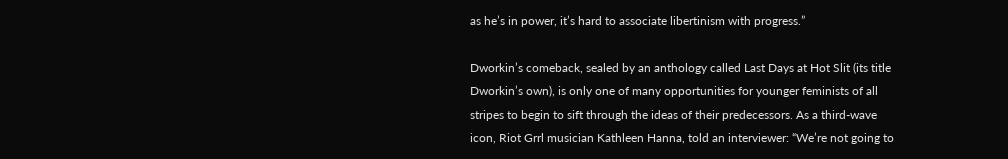as he’s in power, it’s hard to associate libertinism with progress.”

Dworkin’s comeback, sealed by an anthology called Last Days at Hot Slit (its title Dworkin’s own), is only one of many opportunities for younger feminists of all stripes to begin to sift through the ideas of their predecessors. As a third-wave icon, Riot Grrl musician Kathleen Hanna, told an interviewer: “We’re not going to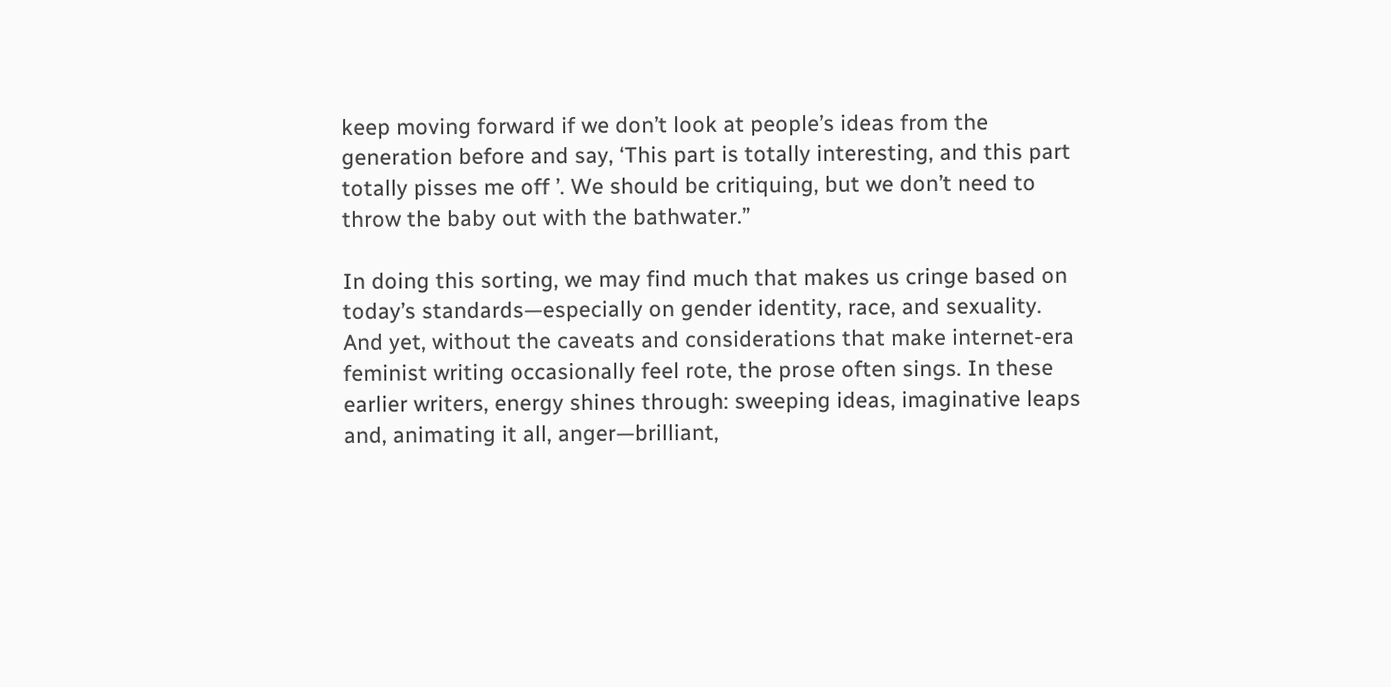keep moving forward if we don’t look at people’s ideas from the generation before and say, ‘This part is totally interesting, and this part totally pisses me off ’. We should be critiquing, but we don’t need to throw the baby out with the bathwater.”

In doing this sorting, we may find much that makes us cringe based on today’s standards—especially on gender identity, race, and sexuality. And yet, without the caveats and considerations that make internet-era feminist writing occasionally feel rote, the prose often sings. In these earlier writers, energy shines through: sweeping ideas, imaginative leaps and, animating it all, anger—brilliant,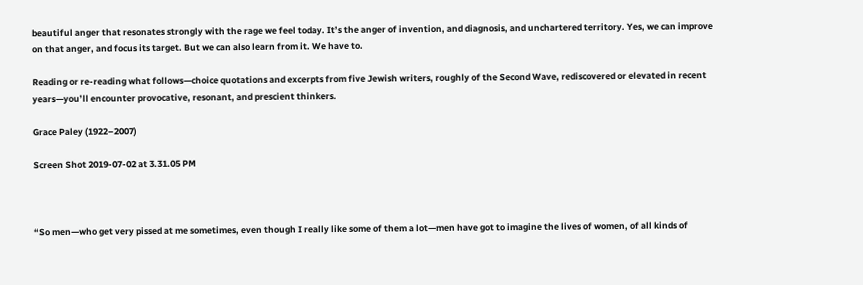beautiful anger that resonates strongly with the rage we feel today. It’s the anger of invention, and diagnosis, and unchartered territory. Yes, we can improve on that anger, and focus its target. But we can also learn from it. We have to.

Reading or re-reading what follows—choice quotations and excerpts from five Jewish writers, roughly of the Second Wave, rediscovered or elevated in recent years—you’ll encounter provocative, resonant, and prescient thinkers.

Grace Paley (1922–2007)

Screen Shot 2019-07-02 at 3.31.05 PM



“So men—who get very pissed at me sometimes, even though I really like some of them a lot—men have got to imagine the lives of women, of all kinds of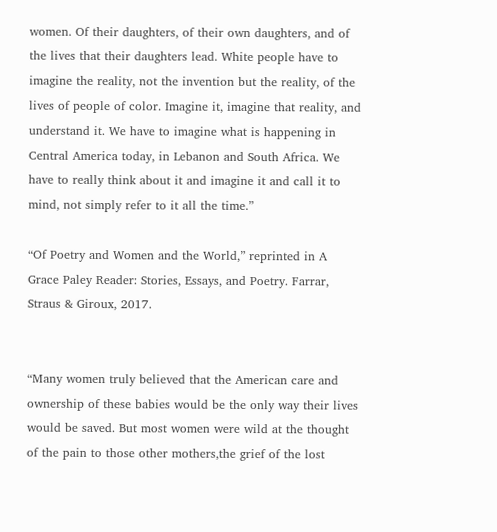women. Of their daughters, of their own daughters, and of the lives that their daughters lead. White people have to imagine the reality, not the invention but the reality, of the lives of people of color. Imagine it, imagine that reality, and understand it. We have to imagine what is happening in Central America today, in Lebanon and South Africa. We have to really think about it and imagine it and call it to mind, not simply refer to it all the time.”

“Of Poetry and Women and the World,” reprinted in A Grace Paley Reader: Stories, Essays, and Poetry. Farrar, Straus & Giroux, 2017.


“Many women truly believed that the American care and ownership of these babies would be the only way their lives would be saved. But most women were wild at the thought of the pain to those other mothers,the grief of the lost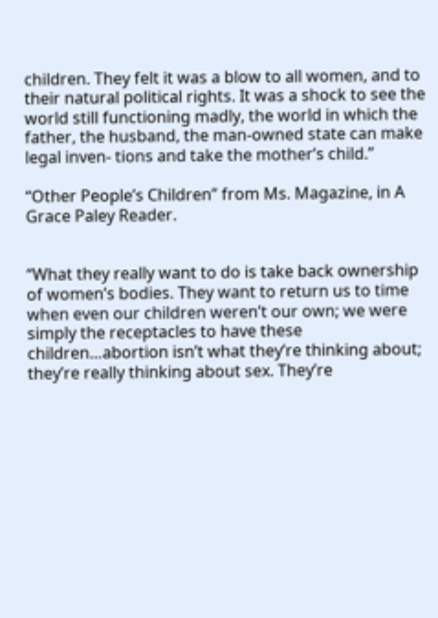children. They felt it was a blow to all women, and to their natural political rights. It was a shock to see the world still functioning madly, the world in which the father, the husband, the man-owned state can make legal inven- tions and take the mother’s child.”

“Other People’s Children” from Ms. Magazine, in A Grace Paley Reader.


“What they really want to do is take back ownership of women’s bodies. They want to return us to time when even our children weren’t our own; we were simply the receptacles to have these children…abortion isn’t what they’re thinking about; they’re really thinking about sex. They’re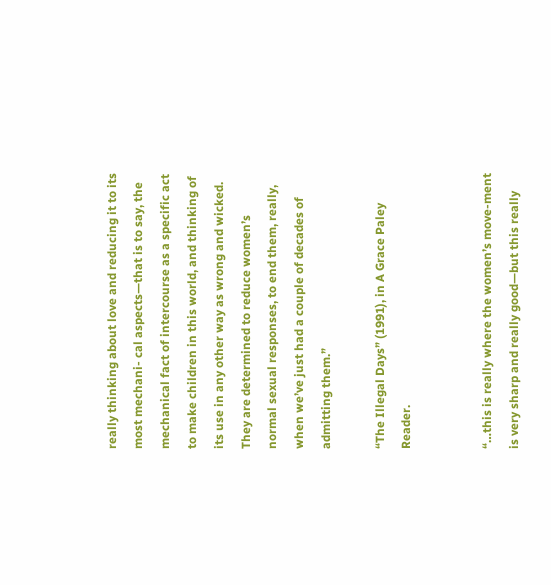really thinking about love and reducing it to its most mechani- cal aspects—that is to say, the mechanical fact of intercourse as a specific act to make children in this world, and thinking of its use in any other way as wrong and wicked. They are determined to reduce women’s normal sexual responses, to end them, really, when we’ve just had a couple of decades of admitting them.”

“The Illegal Days” (1991), in A Grace Paley Reader.


“…this is really where the women’s move-ment is very sharp and really good—but this really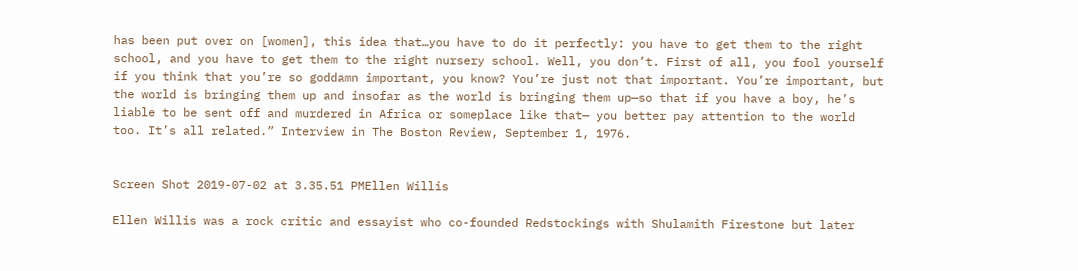has been put over on [women], this idea that…you have to do it perfectly: you have to get them to the right school, and you have to get them to the right nursery school. Well, you don’t. First of all, you fool yourself if you think that you’re so goddamn important, you know? You’re just not that important. You’re important, but the world is bringing them up and insofar as the world is bringing them up—so that if you have a boy, he’s liable to be sent off and murdered in Africa or someplace like that— you better pay attention to the world too. It’s all related.” Interview in The Boston Review, September 1, 1976.


Screen Shot 2019-07-02 at 3.35.51 PMEllen Willis

Ellen Willis was a rock critic and essayist who co-founded Redstockings with Shulamith Firestone but later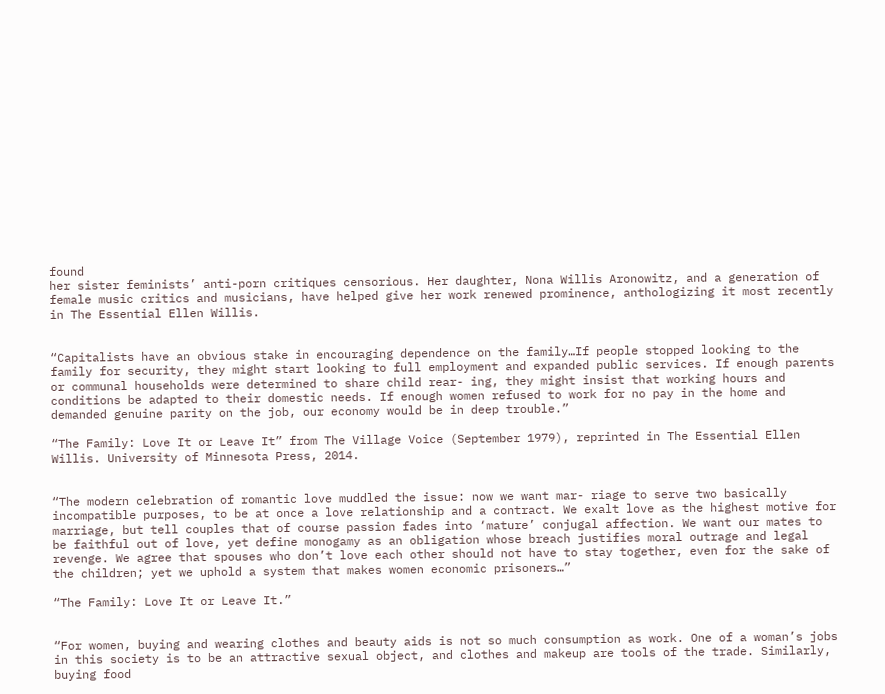found
her sister feminists’ anti-porn critiques censorious. Her daughter, Nona Willis Aronowitz, and a generation of female music critics and musicians, have helped give her work renewed prominence, anthologizing it most recently in The Essential Ellen Willis.


“Capitalists have an obvious stake in encouraging dependence on the family…If people stopped looking to the family for security, they might start looking to full employment and expanded public services. If enough parents or communal households were determined to share child rear- ing, they might insist that working hours and conditions be adapted to their domestic needs. If enough women refused to work for no pay in the home and demanded genuine parity on the job, our economy would be in deep trouble.”

“The Family: Love It or Leave It” from The Village Voice (September 1979), reprinted in The Essential Ellen Willis. University of Minnesota Press, 2014.


“The modern celebration of romantic love muddled the issue: now we want mar- riage to serve two basically incompatible purposes, to be at once a love relationship and a contract. We exalt love as the highest motive for marriage, but tell couples that of course passion fades into ‘mature’ conjugal affection. We want our mates to be faithful out of love, yet define monogamy as an obligation whose breach justifies moral outrage and legal revenge. We agree that spouses who don’t love each other should not have to stay together, even for the sake of the children; yet we uphold a system that makes women economic prisoners…”

“The Family: Love It or Leave It.”


“For women, buying and wearing clothes and beauty aids is not so much consumption as work. One of a woman’s jobs in this society is to be an attractive sexual object, and clothes and makeup are tools of the trade. Similarly, buying food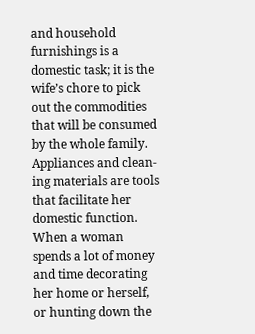and household furnishings is a domestic task; it is the wife’s chore to pick out the commodities that will be consumed by the whole family. Appliances and clean- ing materials are tools that facilitate her domestic function. When a woman spends a lot of money and time decorating her home or herself, or hunting down the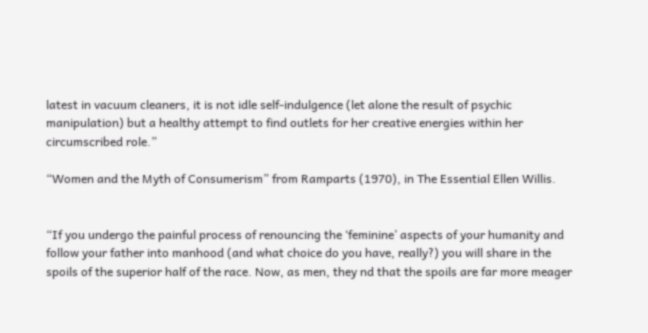latest in vacuum cleaners, it is not idle self-indulgence (let alone the result of psychic manipulation) but a healthy attempt to find outlets for her creative energies within her circumscribed role.”

“Women and the Myth of Consumerism” from Ramparts (1970), in The Essential Ellen Willis.


“If you undergo the painful process of renouncing the ‘feminine’ aspects of your humanity and follow your father into manhood (and what choice do you have, really?) you will share in the spoils of the superior half of the race. Now, as men, they nd that the spoils are far more meager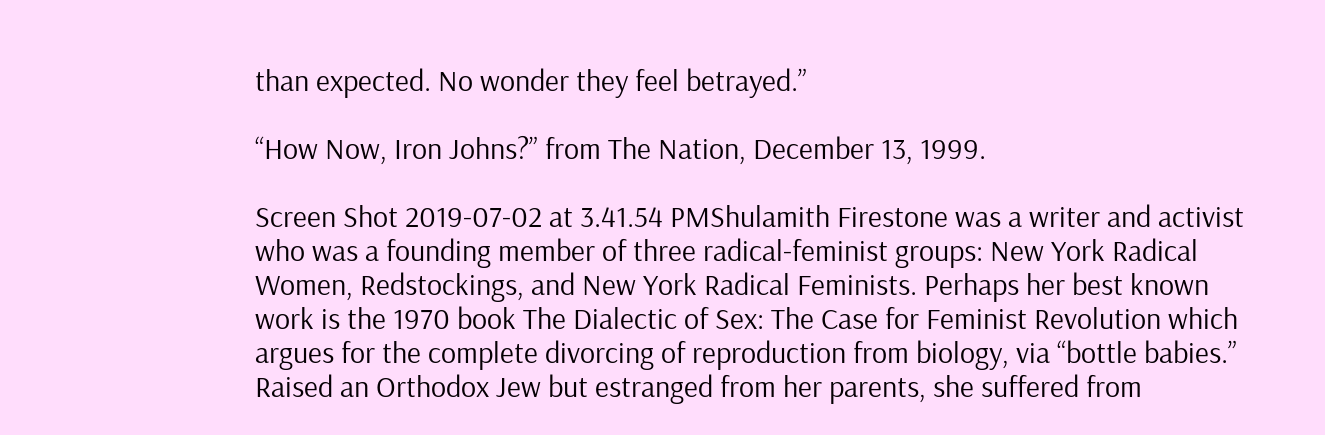than expected. No wonder they feel betrayed.”

“How Now, Iron Johns?” from The Nation, December 13, 1999.

Screen Shot 2019-07-02 at 3.41.54 PMShulamith Firestone was a writer and activist who was a founding member of three radical-feminist groups: New York Radical Women, Redstockings, and New York Radical Feminists. Perhaps her best known work is the 1970 book The Dialectic of Sex: The Case for Feminist Revolution which argues for the complete divorcing of reproduction from biology, via “bottle babies.” Raised an Orthodox Jew but estranged from her parents, she suffered from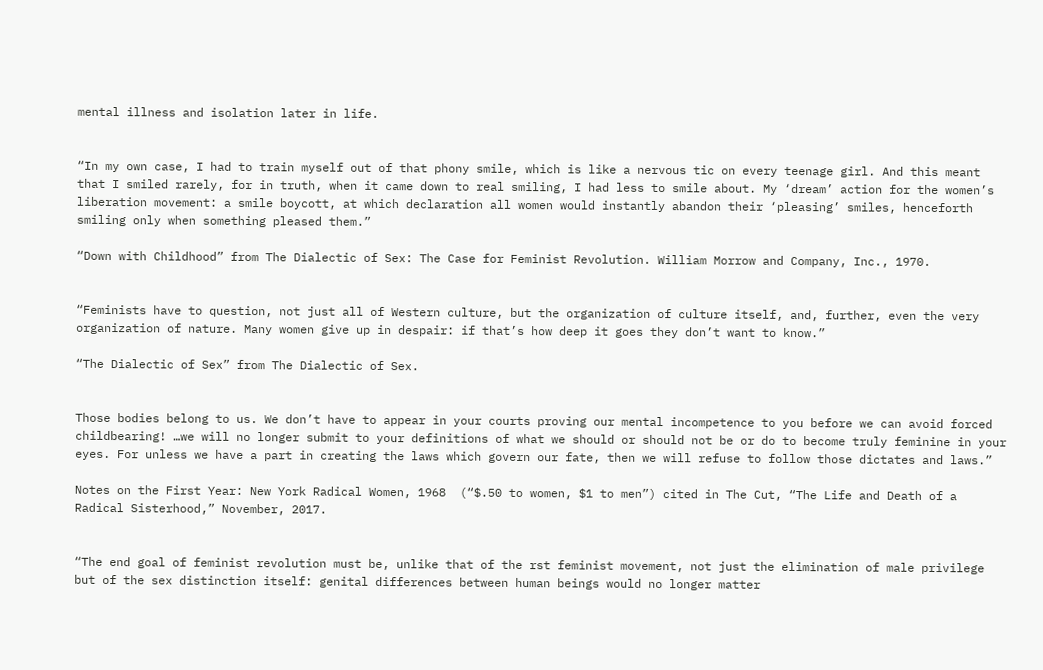mental illness and isolation later in life.


“In my own case, I had to train myself out of that phony smile, which is like a nervous tic on every teenage girl. And this meant that I smiled rarely, for in truth, when it came down to real smiling, I had less to smile about. My ‘dream’ action for the women’s liberation movement: a smile boycott, at which declaration all women would instantly abandon their ‘pleasing’ smiles, henceforth smiling only when something pleased them.”

“Down with Childhood” from The Dialectic of Sex: The Case for Feminist Revolution. William Morrow and Company, Inc., 1970.


“Feminists have to question, not just all of Western culture, but the organization of culture itself, and, further, even the very organization of nature. Many women give up in despair: if that’s how deep it goes they don’t want to know.”

“The Dialectic of Sex” from The Dialectic of Sex.


Those bodies belong to us. We don’t have to appear in your courts proving our mental incompetence to you before we can avoid forced childbearing! …we will no longer submit to your definitions of what we should or should not be or do to become truly feminine in your eyes. For unless we have a part in creating the laws which govern our fate, then we will refuse to follow those dictates and laws.”

Notes on the First Year: New York Radical Women, 1968  (“$.50 to women, $1 to men”) cited in The Cut, “The Life and Death of a Radical Sisterhood,” November, 2017.


“The end goal of feminist revolution must be, unlike that of the rst feminist movement, not just the elimination of male privilege but of the sex distinction itself: genital differences between human beings would no longer matter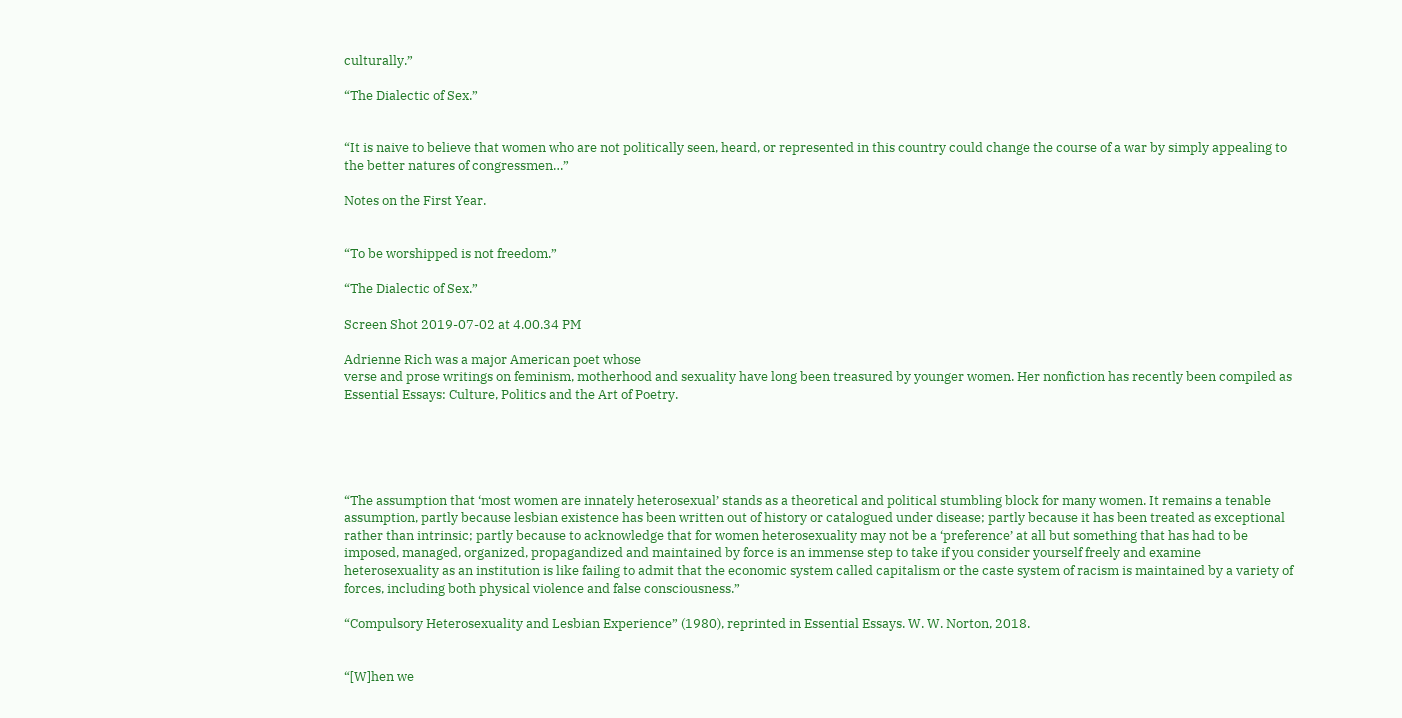culturally.”

“The Dialectic of Sex.”


“It is naive to believe that women who are not politically seen, heard, or represented in this country could change the course of a war by simply appealing to the better natures of congressmen…”

Notes on the First Year.


“To be worshipped is not freedom.”

“The Dialectic of Sex.”

Screen Shot 2019-07-02 at 4.00.34 PM

Adrienne Rich was a major American poet whose
verse and prose writings on feminism, motherhood and sexuality have long been treasured by younger women. Her nonfiction has recently been compiled as Essential Essays: Culture, Politics and the Art of Poetry.





“The assumption that ‘most women are innately heterosexual’ stands as a theoretical and political stumbling block for many women. It remains a tenable assumption, partly because lesbian existence has been written out of history or catalogued under disease; partly because it has been treated as exceptional rather than intrinsic; partly because to acknowledge that for women heterosexuality may not be a ‘preference’ at all but something that has had to be imposed, managed, organized, propagandized and maintained by force is an immense step to take if you consider yourself freely and examine heterosexuality as an institution is like failing to admit that the economic system called capitalism or the caste system of racism is maintained by a variety of forces, including both physical violence and false consciousness.”

“Compulsory Heterosexuality and Lesbian Experience” (1980), reprinted in Essential Essays. W. W. Norton, 2018.


“[W]hen we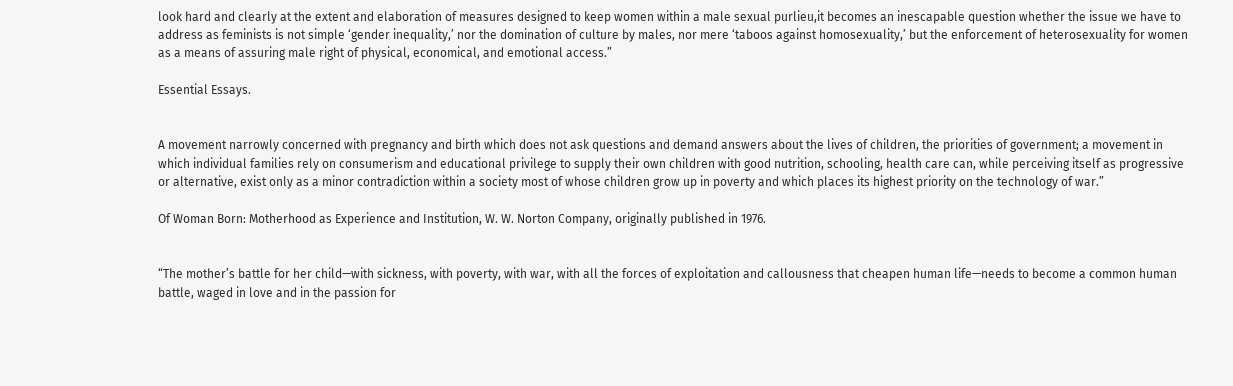look hard and clearly at the extent and elaboration of measures designed to keep women within a male sexual purlieu,it becomes an inescapable question whether the issue we have to address as feminists is not simple ‘gender inequality,’ nor the domination of culture by males, nor mere ‘taboos against homosexuality,’ but the enforcement of heterosexuality for women as a means of assuring male right of physical, economical, and emotional access.”

Essential Essays.


A movement narrowly concerned with pregnancy and birth which does not ask questions and demand answers about the lives of children, the priorities of government; a movement in which individual families rely on consumerism and educational privilege to supply their own children with good nutrition, schooling, health care can, while perceiving itself as progressive or alternative, exist only as a minor contradiction within a society most of whose children grow up in poverty and which places its highest priority on the technology of war.”

Of Woman Born: Motherhood as Experience and Institution, W. W. Norton Company, originally published in 1976.


“The mother’s battle for her child—with sickness, with poverty, with war, with all the forces of exploitation and callousness that cheapen human life—needs to become a common human battle, waged in love and in the passion for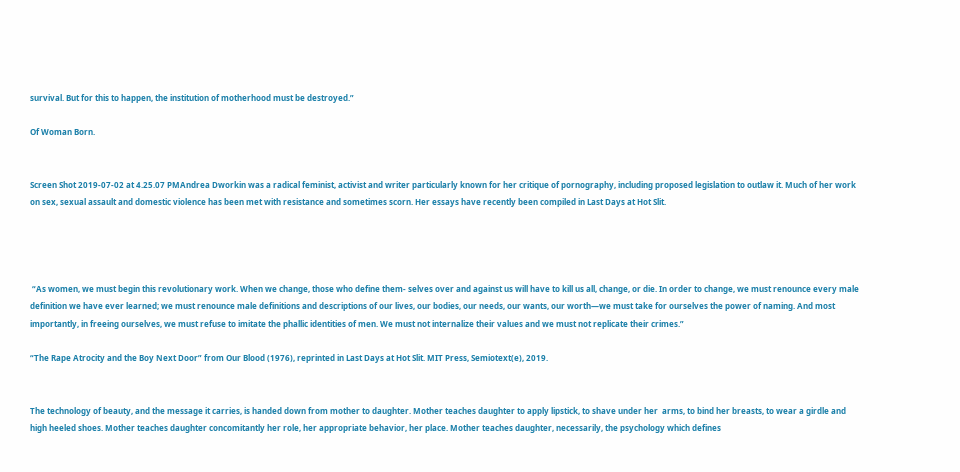survival. But for this to happen, the institution of motherhood must be destroyed.”

Of Woman Born.


Screen Shot 2019-07-02 at 4.25.07 PMAndrea Dworkin was a radical feminist, activist and writer particularly known for her critique of pornography, including proposed legislation to outlaw it. Much of her work on sex, sexual assault and domestic violence has been met with resistance and sometimes scorn. Her essays have recently been compiled in Last Days at Hot Slit.




 “As women, we must begin this revolutionary work. When we change, those who define them- selves over and against us will have to kill us all, change, or die. In order to change, we must renounce every male definition we have ever learned; we must renounce male definitions and descriptions of our lives, our bodies, our needs, our wants, our worth—we must take for ourselves the power of naming. And most importantly, in freeing ourselves, we must refuse to imitate the phallic identities of men. We must not internalize their values and we must not replicate their crimes.”

“The Rape Atrocity and the Boy Next Door” from Our Blood (1976), reprinted in Last Days at Hot Slit. MIT Press, Semiotext(e), 2019.


The technology of beauty, and the message it carries, is handed down from mother to daughter. Mother teaches daughter to apply lipstick, to shave under her  arms, to bind her breasts, to wear a girdle and high heeled shoes. Mother teaches daughter concomitantly her role, her appropriate behavior, her place. Mother teaches daughter, necessarily, the psychology which defines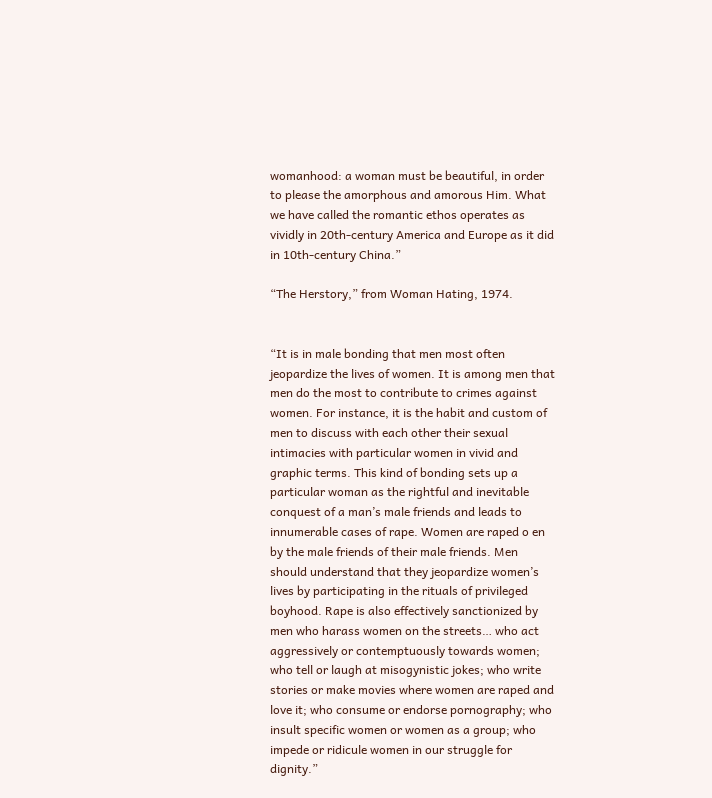womanhood: a woman must be beautiful, in order to please the amorphous and amorous Him. What we have called the romantic ethos operates as vividly in 20th-century America and Europe as it did in 10th-century China.”

“The Herstory,” from Woman Hating, 1974.


“It is in male bonding that men most often jeopardize the lives of women. It is among men that men do the most to contribute to crimes against women. For instance, it is the habit and custom of men to discuss with each other their sexual intimacies with particular women in vivid and graphic terms. This kind of bonding sets up a particular woman as the rightful and inevitable conquest of a man’s male friends and leads to innumerable cases of rape. Women are raped o en by the male friends of their male friends. Men should understand that they jeopardize women’s lives by participating in the rituals of privileged boyhood. Rape is also effectively sanctionized by men who harass women on the streets… who act aggressively or contemptuously towards women; who tell or laugh at misogynistic jokes; who write stories or make movies where women are raped and love it; who consume or endorse pornography; who insult specific women or women as a group; who impede or ridicule women in our struggle for dignity.”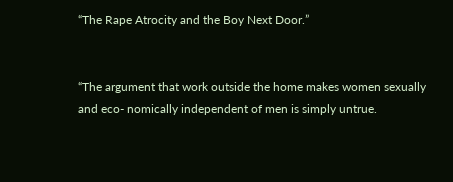“The Rape Atrocity and the Boy Next Door.”


“The argument that work outside the home makes women sexually and eco- nomically independent of men is simply untrue.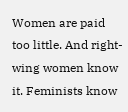Women are paid too little. And right-wing women know it. Feminists know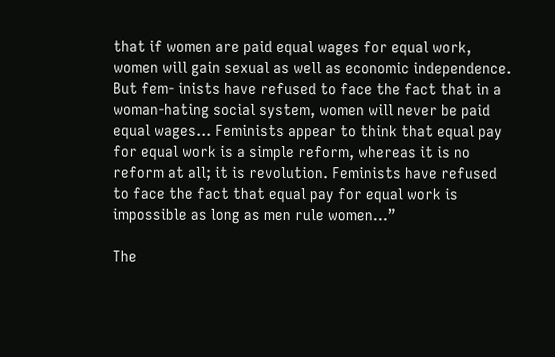that if women are paid equal wages for equal work, women will gain sexual as well as economic independence. But fem- inists have refused to face the fact that in a woman-hating social system, women will never be paid equal wages… Feminists appear to think that equal pay for equal work is a simple reform, whereas it is no reform at all; it is revolution. Feminists have refused to face the fact that equal pay for equal work is impossible as long as men rule women…”

The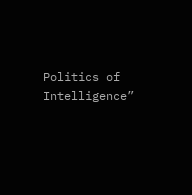Politics of Intelligence”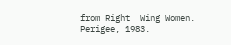from Right  Wing Women. Perigee, 1983.